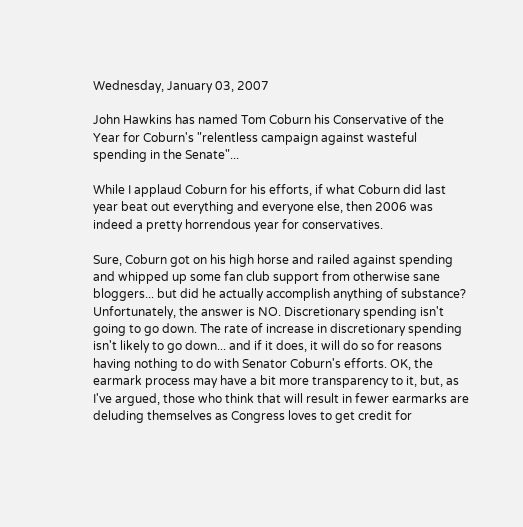Wednesday, January 03, 2007

John Hawkins has named Tom Coburn his Conservative of the Year for Coburn's "relentless campaign against wasteful spending in the Senate"...

While I applaud Coburn for his efforts, if what Coburn did last year beat out everything and everyone else, then 2006 was indeed a pretty horrendous year for conservatives.

Sure, Coburn got on his high horse and railed against spending and whipped up some fan club support from otherwise sane bloggers... but did he actually accomplish anything of substance? Unfortunately, the answer is NO. Discretionary spending isn't going to go down. The rate of increase in discretionary spending isn't likely to go down... and if it does, it will do so for reasons having nothing to do with Senator Coburn's efforts. OK, the earmark process may have a bit more transparency to it, but, as I've argued, those who think that will result in fewer earmarks are deluding themselves as Congress loves to get credit for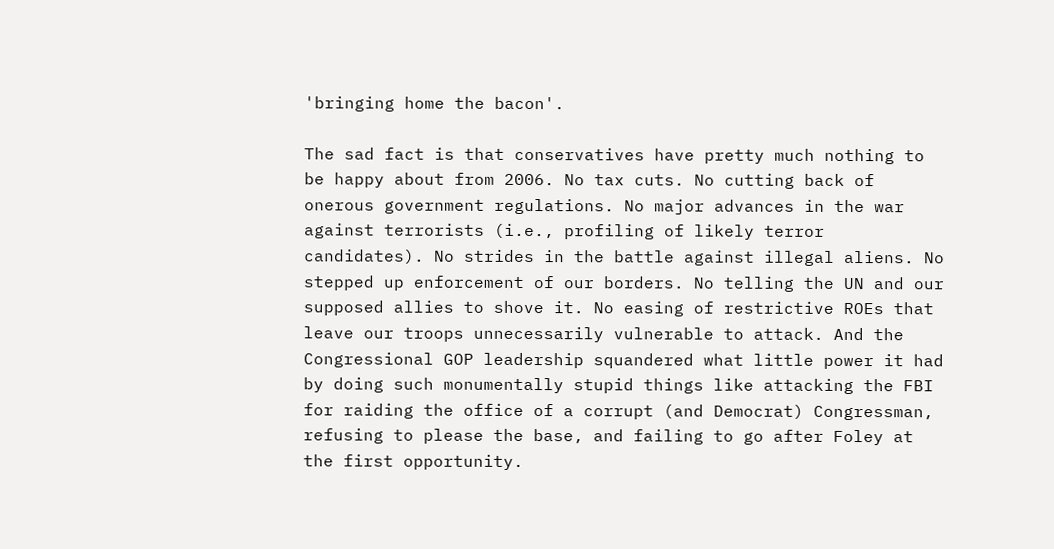'bringing home the bacon'.

The sad fact is that conservatives have pretty much nothing to be happy about from 2006. No tax cuts. No cutting back of onerous government regulations. No major advances in the war against terrorists (i.e., profiling of likely terror candidates). No strides in the battle against illegal aliens. No stepped up enforcement of our borders. No telling the UN and our supposed allies to shove it. No easing of restrictive ROEs that leave our troops unnecessarily vulnerable to attack. And the Congressional GOP leadership squandered what little power it had by doing such monumentally stupid things like attacking the FBI for raiding the office of a corrupt (and Democrat) Congressman, refusing to please the base, and failing to go after Foley at the first opportunity.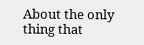About the only thing that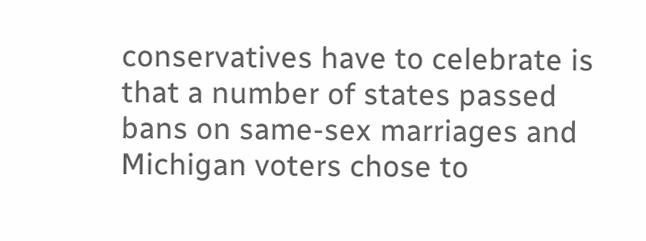conservatives have to celebrate is that a number of states passed bans on same-sex marriages and Michigan voters chose to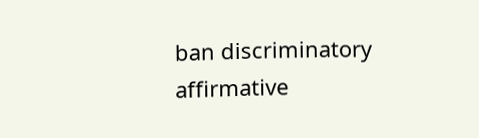ban discriminatory affirmative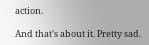action.

And that's about it. Pretty sad.